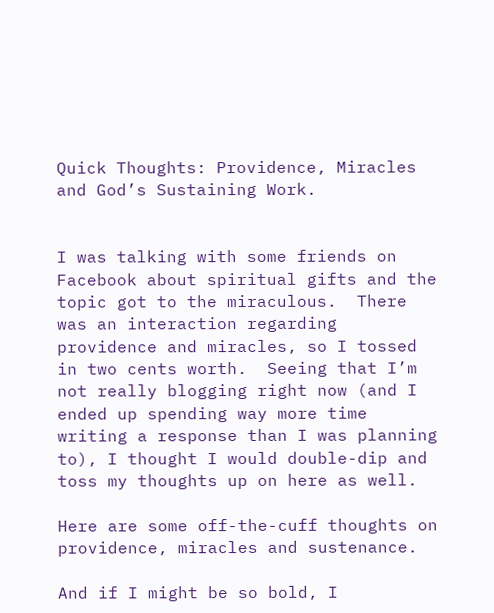Quick Thoughts: Providence, Miracles and God’s Sustaining Work.


I was talking with some friends on Facebook about spiritual gifts and the topic got to the miraculous.  There was an interaction regarding providence and miracles, so I tossed in two cents worth.  Seeing that I’m not really blogging right now (and I ended up spending way more time writing a response than I was planning to), I thought I would double-dip and toss my thoughts up on here as well.

Here are some off-the-cuff thoughts on providence, miracles and sustenance.

And if I might be so bold, I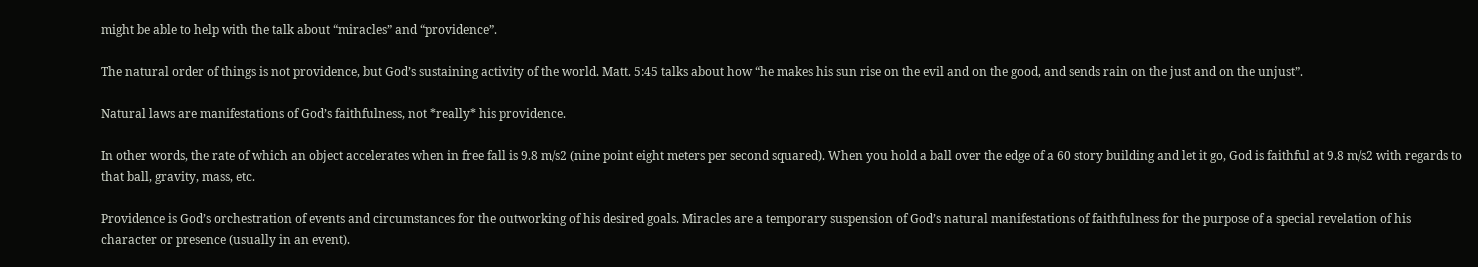might be able to help with the talk about “miracles” and “providence”.

The natural order of things is not providence, but God’s sustaining activity of the world. Matt. 5:45 talks about how “he makes his sun rise on the evil and on the good, and sends rain on the just and on the unjust”.

Natural laws are manifestations of God’s faithfulness, not *really* his providence.

In other words, the rate of which an object accelerates when in free fall is 9.8 m/s2 (nine point eight meters per second squared). When you hold a ball over the edge of a 60 story building and let it go, God is faithful at 9.8 m/s2 with regards to that ball, gravity, mass, etc.

Providence is God’s orchestration of events and circumstances for the outworking of his desired goals. Miracles are a temporary suspension of God’s natural manifestations of faithfulness for the purpose of a special revelation of his character or presence (usually in an event).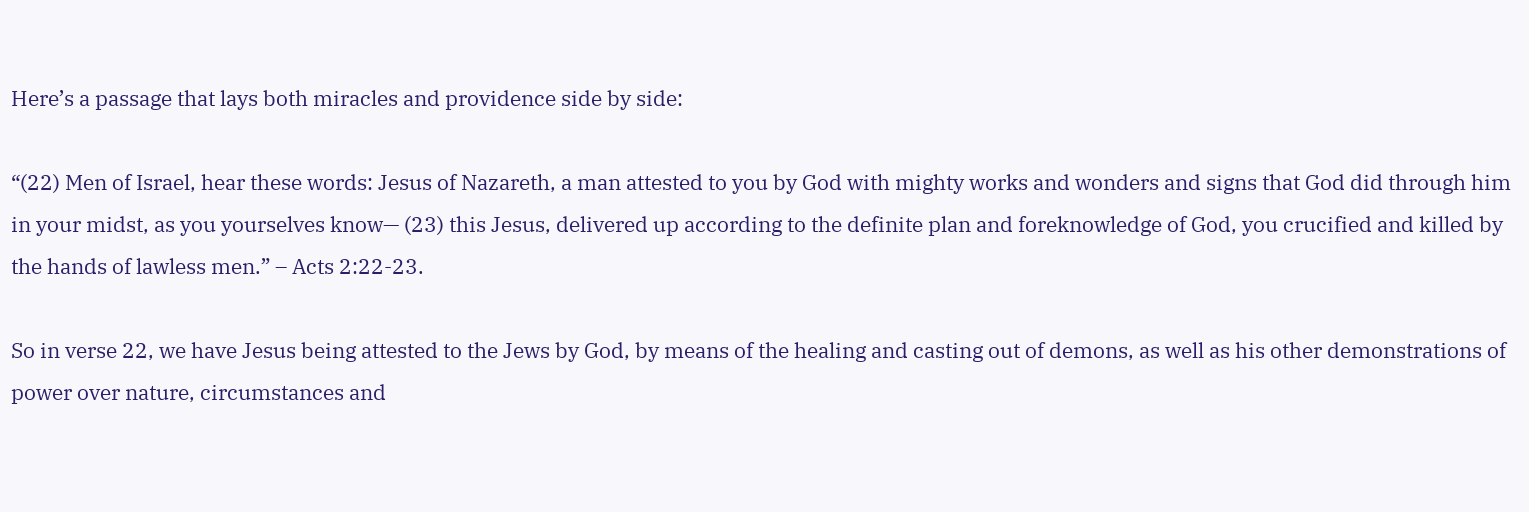Here’s a passage that lays both miracles and providence side by side:

“(22) Men of Israel, hear these words: Jesus of Nazareth, a man attested to you by God with mighty works and wonders and signs that God did through him in your midst, as you yourselves know— (23) this Jesus, delivered up according to the definite plan and foreknowledge of God, you crucified and killed by the hands of lawless men.” – Acts 2:22-23.

So in verse 22, we have Jesus being attested to the Jews by God, by means of the healing and casting out of demons, as well as his other demonstrations of power over nature, circumstances and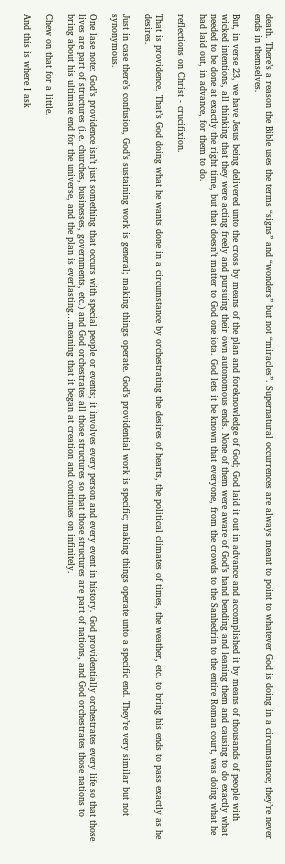death. There’s a reason the Bible uses the terms “signs” and “wonders” but not “miracles”. Supernatural occurrences are always meant to point to whatever God is doing in a circumstance; they’re never ends in themselves.

But, in verse 23, we have Jesus being delivered unto the cross by means of the plan and foreknowledge of God; God laid it out in advance and accomplished it by means of thousands of people with wicked intentions, all thinking that they were acting freely and pursuing their own autonomous ends. None of them were aware of God’s hand bending and leaning them and causing to do exactly what needed to be done at exactly the right time, but that doesn’t matter to God one iota. God lets it be known that everyone, from the crowds to the Sanhedrin to the entire Roman court, was doing what he had laid out, in advance, for them to do.

reflections on Christ - crucifixion.

That is providence. That’s God doing what he wants done in a circumstance by orchestrating the desires of hearts, the political climates of times, the weather, etc. to bring his ends to pass exactly as he desires.

Just in case there’s confusion, God’s sustaining work is general; making things operate. God’s providential work is specific; making things operate unto a specific end. They’re very similar but not synonymous.

One lase note: God’s providence isn’t just something that occurs with special people or events; it involves every person and every event in history. God providentially orchestrates every life so that those lives are part of structures (i.e. churches, businesses, governments, etc.) and God orchestrates all those structures so that those structures are part of nations, and God orchestrates those nations to bring about his ultimate end for the universe, and the plan is everlasting…meaning that it began at creation and continues on infinitely.

Chew on that for a little.

And this is where I ask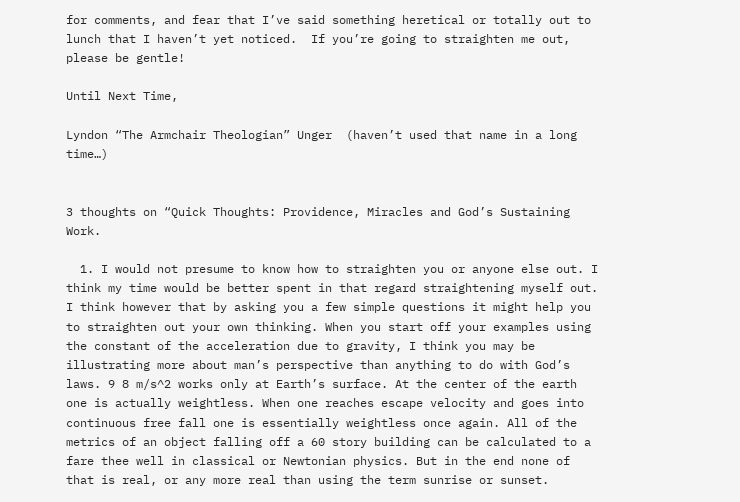for comments, and fear that I’ve said something heretical or totally out to lunch that I haven’t yet noticed.  If you’re going to straighten me out, please be gentle!

Until Next Time,

Lyndon “The Armchair Theologian” Unger  (haven’t used that name in a long time…)


3 thoughts on “Quick Thoughts: Providence, Miracles and God’s Sustaining Work.

  1. I would not presume to know how to straighten you or anyone else out. I think my time would be better spent in that regard straightening myself out. I think however that by asking you a few simple questions it might help you to straighten out your own thinking. When you start off your examples using the constant of the acceleration due to gravity, I think you may be illustrating more about man’s perspective than anything to do with God’s laws. 9 8 m/s^2 works only at Earth’s surface. At the center of the earth one is actually weightless. When one reaches escape velocity and goes into continuous free fall one is essentially weightless once again. All of the metrics of an object falling off a 60 story building can be calculated to a fare thee well in classical or Newtonian physics. But in the end none of that is real, or any more real than using the term sunrise or sunset.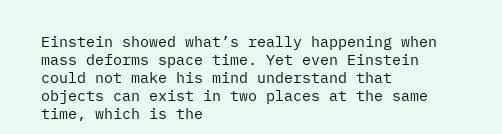Einstein showed what’s really happening when mass deforms space time. Yet even Einstein could not make his mind understand that objects can exist in two places at the same time, which is the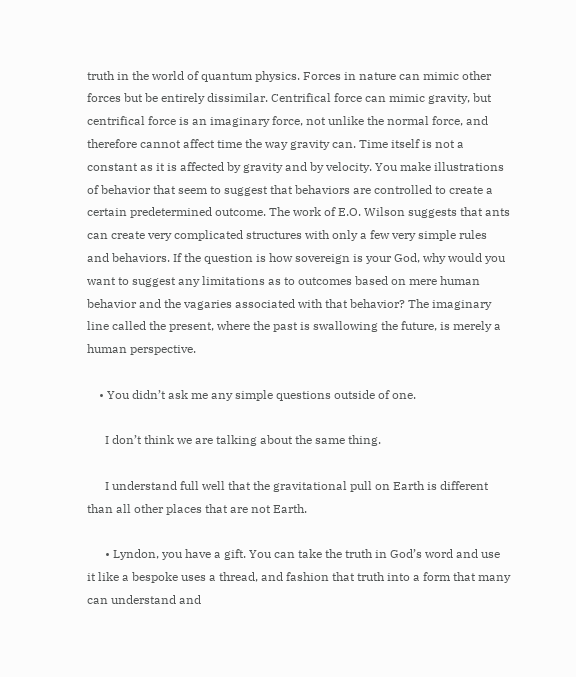truth in the world of quantum physics. Forces in nature can mimic other forces but be entirely dissimilar. Centrifical force can mimic gravity, but centrifical force is an imaginary force, not unlike the normal force, and therefore cannot affect time the way gravity can. Time itself is not a constant as it is affected by gravity and by velocity. You make illustrations of behavior that seem to suggest that behaviors are controlled to create a certain predetermined outcome. The work of E.O. Wilson suggests that ants can create very complicated structures with only a few very simple rules and behaviors. If the question is how sovereign is your God, why would you want to suggest any limitations as to outcomes based on mere human behavior and the vagaries associated with that behavior? The imaginary line called the present, where the past is swallowing the future, is merely a human perspective.

    • You didn’t ask me any simple questions outside of one.

      I don’t think we are talking about the same thing.

      I understand full well that the gravitational pull on Earth is different than all other places that are not Earth.

      • Lyndon, you have a gift. You can take the truth in God’s word and use it like a bespoke uses a thread, and fashion that truth into a form that many can understand and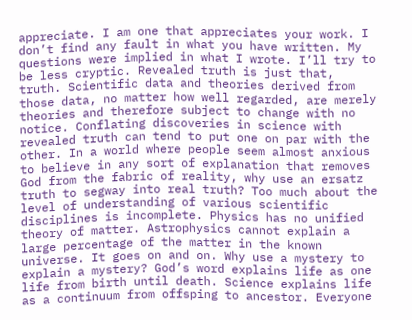appreciate. I am one that appreciates your work. I don’t find any fault in what you have written. My questions were implied in what I wrote. I’ll try to be less cryptic. Revealed truth is just that, truth. Scientific data and theories derived from those data, no matter how well regarded, are merely theories and therefore subject to change with no notice. Conflating discoveries in science with revealed truth can tend to put one on par with the other. In a world where people seem almost anxious to believe in any sort of explanation that removes God from the fabric of reality, why use an ersatz truth to segway into real truth? Too much about the level of understanding of various scientific disciplines is incomplete. Physics has no unified theory of matter. Astrophysics cannot explain a large percentage of the matter in the known universe. It goes on and on. Why use a mystery to explain a mystery? God’s word explains life as one life from birth until death. Science explains life as a continuum from offsping to ancestor. Everyone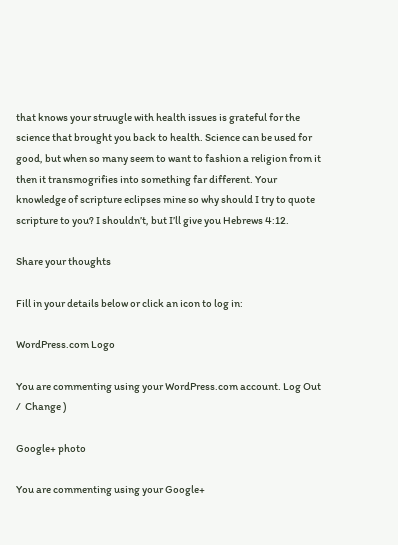that knows your struugle with health issues is grateful for the science that brought you back to health. Science can be used for good, but when so many seem to want to fashion a religion from it then it transmogrifies into something far different. Your knowledge of scripture eclipses mine so why should I try to quote scripture to you? I shouldn’t, but I’ll give you Hebrews 4:12.

Share your thoughts

Fill in your details below or click an icon to log in:

WordPress.com Logo

You are commenting using your WordPress.com account. Log Out /  Change )

Google+ photo

You are commenting using your Google+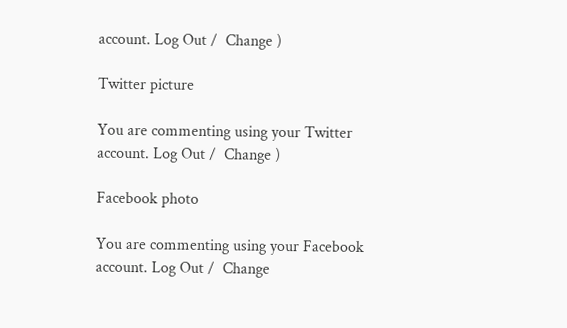account. Log Out /  Change )

Twitter picture

You are commenting using your Twitter account. Log Out /  Change )

Facebook photo

You are commenting using your Facebook account. Log Out /  Change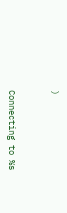)


Connecting to %s